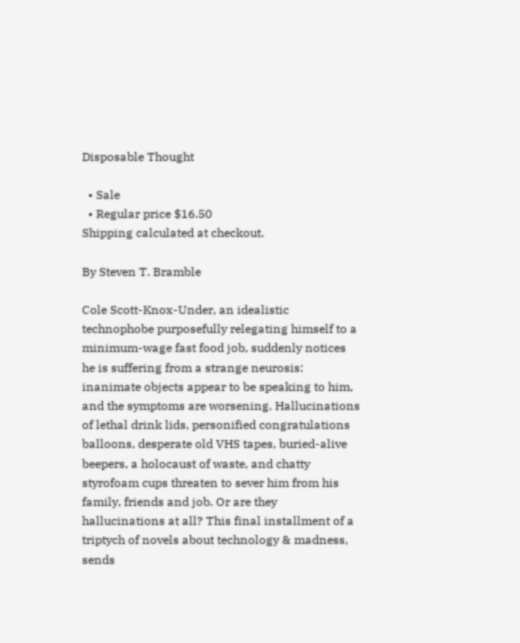Disposable Thought

  • Sale
  • Regular price $16.50
Shipping calculated at checkout.

By Steven T. Bramble

Cole Scott-Knox-Under, an idealistic technophobe purposefully relegating himself to a minimum-wage fast food job, suddenly notices he is suffering from a strange neurosis: inanimate objects appear to be speaking to him, and the symptoms are worsening. Hallucinations of lethal drink lids, personified congratulations balloons, desperate old VHS tapes, buried-alive beepers, a holocaust of waste, and chatty styrofoam cups threaten to sever him from his family, friends and job. Or are they hallucinations at all? This final installment of a triptych of novels about technology & madness, sends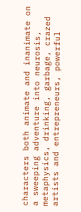characters both animate and inanimate on a sweeping adventure into neurosis, metaphysics, drinking, garbage, crazed artists and entrepreneurs, powerful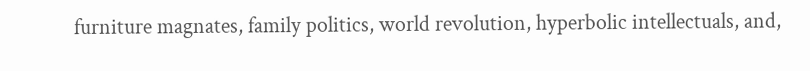furniture magnates, family politics, world revolution, hyperbolic intellectuals, and,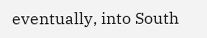eventually, into South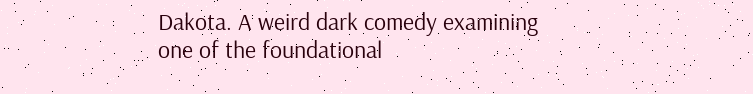Dakota. A weird dark comedy examining one of the foundational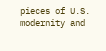pieces of U.S. modernity and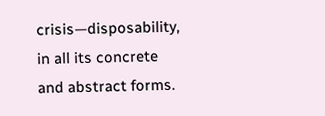crisis—disposability, in all its concrete and abstract forms.